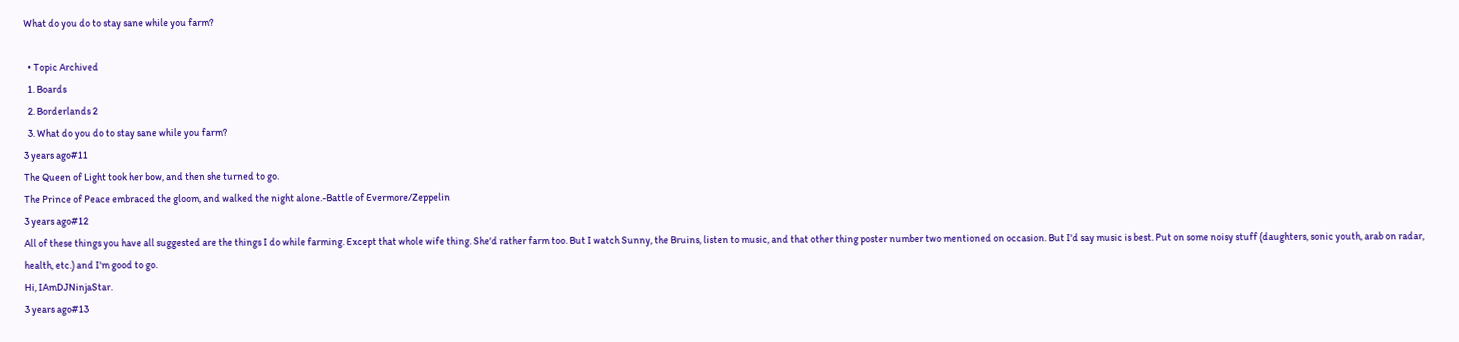What do you do to stay sane while you farm?

  • Topic Archived
  1. Boards
  2. Borderlands 2
  3. What do you do to stay sane while you farm?
3 years ago#11
The Queen of Light took her bow, and then she turned to go.
The Prince of Peace embraced the gloom, and walked the night alone.-Battle of Evermore/Zeppelin
3 years ago#12
All of these things you have all suggested are the things I do while farming. Except that whole wife thing. She'd rather farm too. But I watch Sunny, the Bruins, listen to music, and that other thing poster number two mentioned on occasion. But I'd say music is best. Put on some noisy stuff (daughters, sonic youth, arab on radar, health, etc.) and I'm good to go.
Hi, IAmDJNinjaStar.
3 years ago#13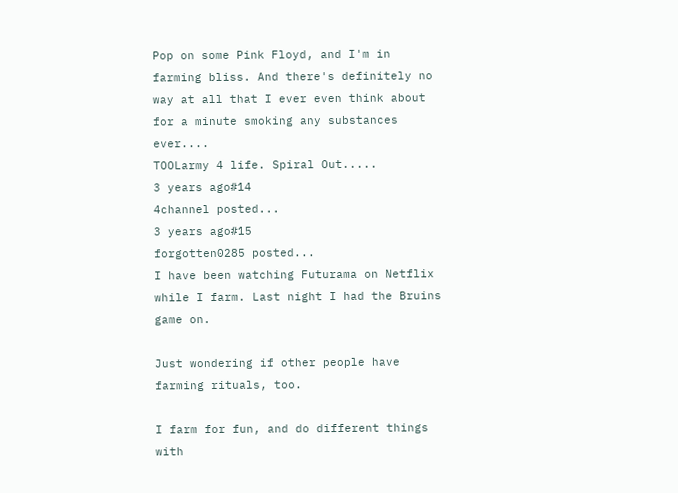Pop on some Pink Floyd, and I'm in farming bliss. And there's definitely no way at all that I ever even think about for a minute smoking any substances ever....
TOOLarmy 4 life. Spiral Out.....
3 years ago#14
4channel posted...
3 years ago#15
forgotten0285 posted...
I have been watching Futurama on Netflix while I farm. Last night I had the Bruins game on.

Just wondering if other people have farming rituals, too.

I farm for fun, and do different things with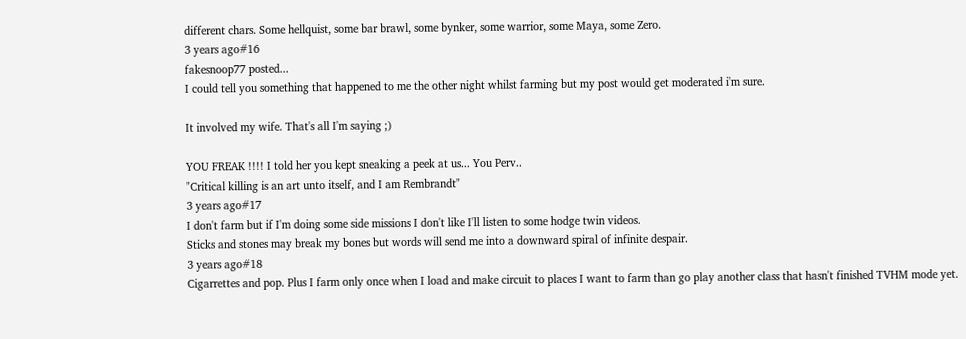different chars. Some hellquist, some bar brawl, some bynker, some warrior, some Maya, some Zero.
3 years ago#16
fakesnoop77 posted...
I could tell you something that happened to me the other night whilst farming but my post would get moderated i'm sure.

It involved my wife. That's all I'm saying ;)

YOU FREAK !!!! I told her you kept sneaking a peek at us... You Perv..
"Critical killing is an art unto itself, and I am Rembrandt"
3 years ago#17
I don't farm but if I'm doing some side missions I don't like I'll listen to some hodge twin videos.
Sticks and stones may break my bones but words will send me into a downward spiral of infinite despair.
3 years ago#18
Cigarrettes and pop. Plus I farm only once when I load and make circuit to places I want to farm than go play another class that hasn't finished TVHM mode yet.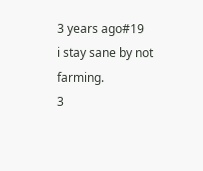3 years ago#19
i stay sane by not farming.
3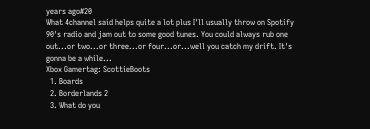years ago#20
What 4channel said helps quite a lot plus I'll usually throw on Spotify 90's radio and jam out to some good tunes. You could always rub one out...or two...or three...or four...or...well you catch my drift. It's gonna be a while...
Xbox Gamertag: ScottieBoots
  1. Boards
  2. Borderlands 2
  3. What do you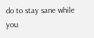do to stay sane while you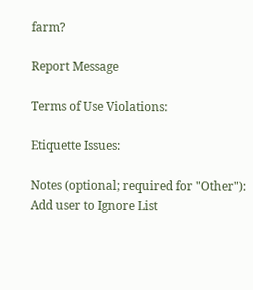farm?

Report Message

Terms of Use Violations:

Etiquette Issues:

Notes (optional; required for "Other"):
Add user to Ignore List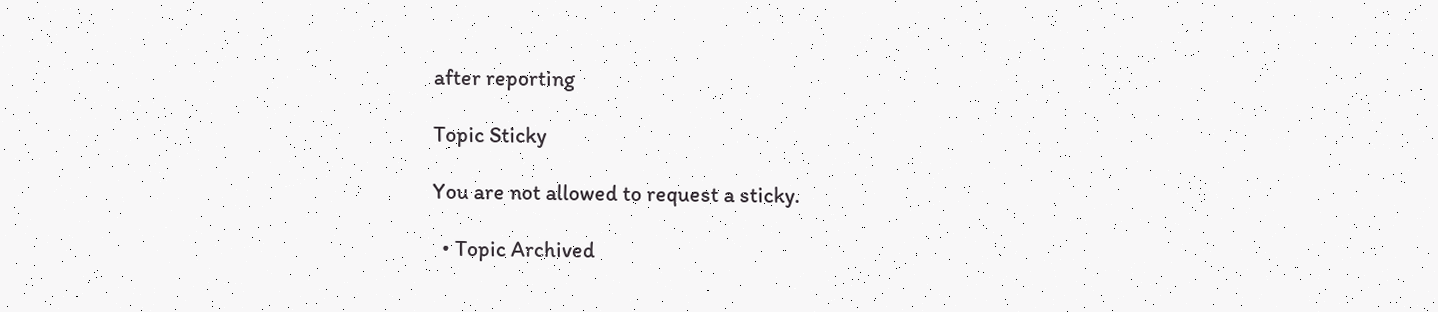after reporting

Topic Sticky

You are not allowed to request a sticky.

  • Topic Archived